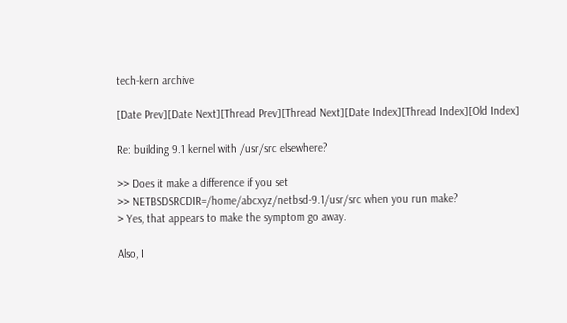tech-kern archive

[Date Prev][Date Next][Thread Prev][Thread Next][Date Index][Thread Index][Old Index]

Re: building 9.1 kernel with /usr/src elsewhere?

>> Does it make a difference if you set
>> NETBSDSRCDIR=/home/abcxyz/netbsd-9.1/usr/src when you run make?
> Yes, that appears to make the symptom go away.

Also, I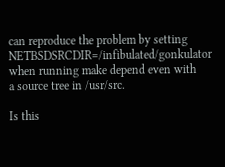can reproduce the problem by setting
NETBSDSRCDIR=/infibulated/gonkulator when running make depend even with
a source tree in /usr/src.

Is this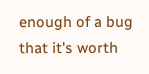enough of a bug that it's worth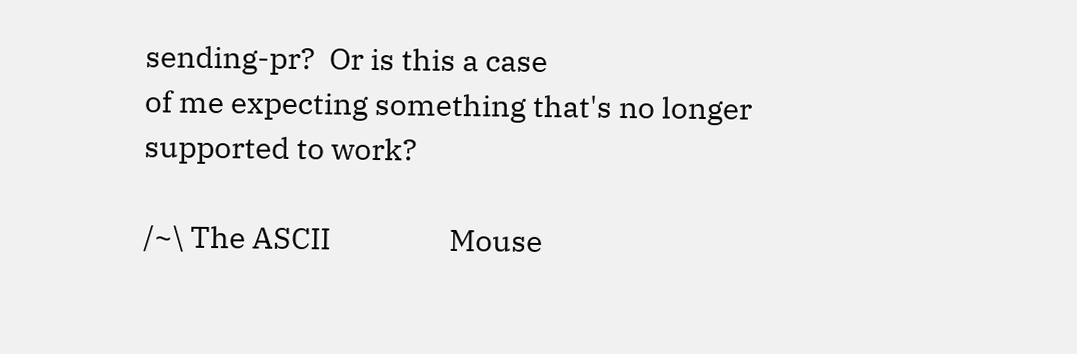sending-pr?  Or is this a case
of me expecting something that's no longer supported to work?

/~\ The ASCII                 Mouse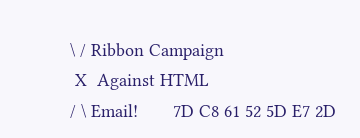\ / Ribbon Campaign
 X  Against HTML
/ \ Email!       7D C8 61 52 5D E7 2D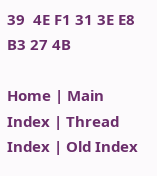39  4E F1 31 3E E8 B3 27 4B

Home | Main Index | Thread Index | Old Index